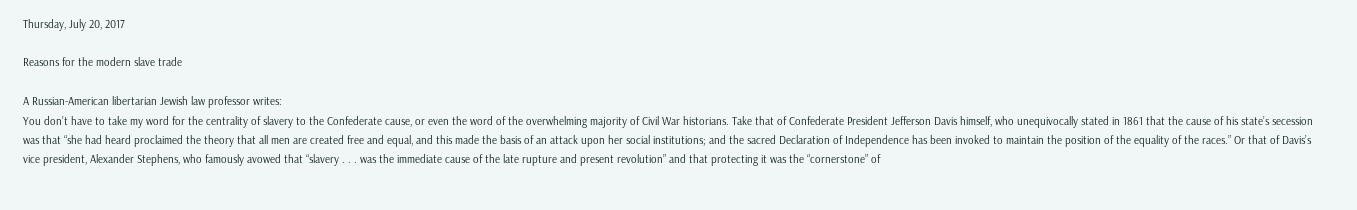Thursday, July 20, 2017

Reasons for the modern slave trade

A Russian-American libertarian Jewish law professor writes:
You don’t have to take my word for the centrality of slavery to the Confederate cause, or even the word of the overwhelming majority of Civil War historians. Take that of Confederate President Jefferson Davis himself, who unequivocally stated in 1861 that the cause of his state’s secession was that “she had heard proclaimed the theory that all men are created free and equal, and this made the basis of an attack upon her social institutions; and the sacred Declaration of Independence has been invoked to maintain the position of the equality of the races.” Or that of Davis’s vice president, Alexander Stephens, who famously avowed that “slavery . . . was the immediate cause of the late rupture and present revolution” and that protecting it was the “cornerstone” of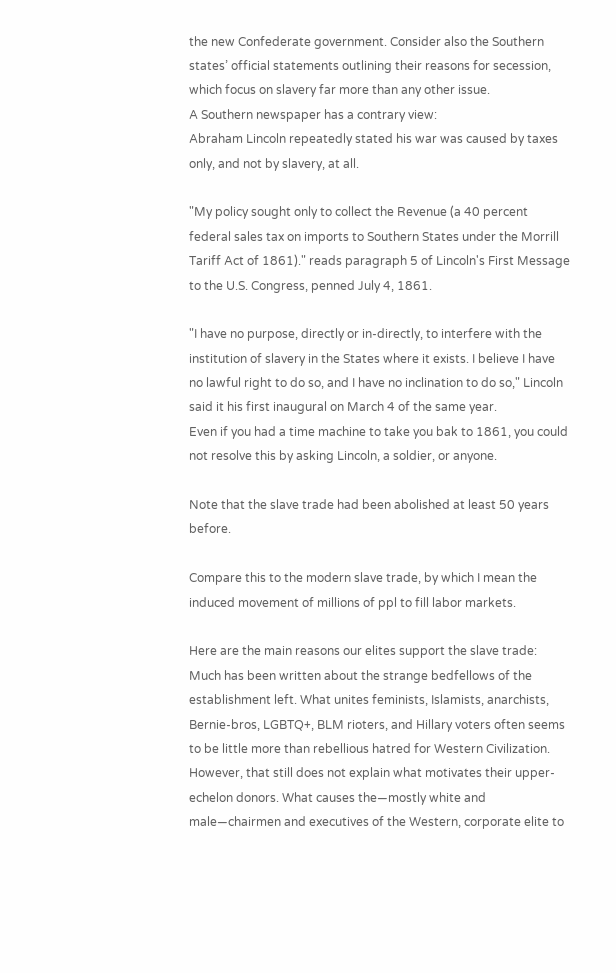the new Confederate government. Consider also the Southern states’ official statements outlining their reasons for secession, which focus on slavery far more than any other issue.
A Southern newspaper has a contrary view:
Abraham Lincoln repeatedly stated his war was caused by taxes only, and not by slavery, at all.

"My policy sought only to collect the Revenue (a 40 percent federal sales tax on imports to Southern States under the Morrill Tariff Act of 1861)." reads paragraph 5 of Lincoln's First Message to the U.S. Congress, penned July 4, 1861.

"I have no purpose, directly or in-directly, to interfere with the institution of slavery in the States where it exists. I believe I have no lawful right to do so, and I have no inclination to do so," Lincoln said it his first inaugural on March 4 of the same year.
Even if you had a time machine to take you bak to 1861, you could not resolve this by asking Lincoln, a soldier, or anyone.

Note that the slave trade had been abolished at least 50 years before.

Compare this to the modern slave trade, by which I mean the induced movement of millions of ppl to fill labor markets.

Here are the main reasons our elites support the slave trade:
Much has been written about the strange bedfellows of the establishment left. What unites feminists, Islamists, anarchists, Bernie-bros, LGBTQ+, BLM rioters, and Hillary voters often seems to be little more than rebellious hatred for Western Civilization. However, that still does not explain what motivates their upper-echelon donors. What causes the—mostly white and male—chairmen and executives of the Western, corporate elite to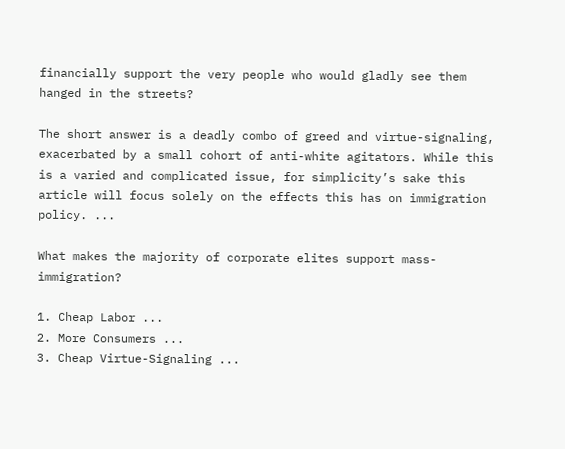financially support the very people who would gladly see them hanged in the streets?

The short answer is a deadly combo of greed and virtue-signaling, exacerbated by a small cohort of anti-white agitators. While this is a varied and complicated issue, for simplicity’s sake this article will focus solely on the effects this has on immigration policy. ...

What makes the majority of corporate elites support mass-immigration?

1. Cheap Labor ...
2. More Consumers ...
3. Cheap Virtue-Signaling ...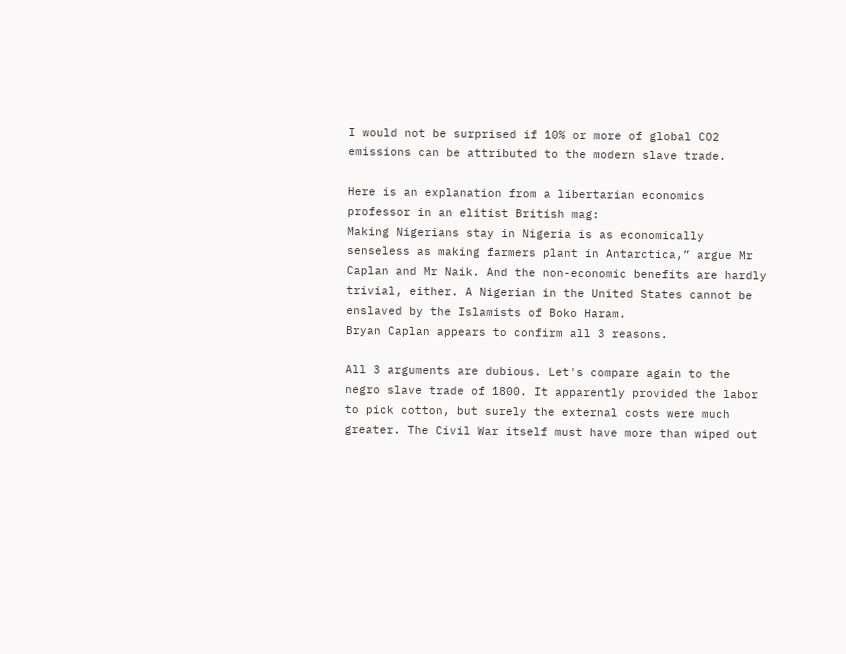I would not be surprised if 10% or more of global CO2 emissions can be attributed to the modern slave trade.

Here is an explanation from a libertarian economics professor in an elitist British mag:
Making Nigerians stay in Nigeria is as economically senseless as making farmers plant in Antarctica,” argue Mr Caplan and Mr Naik. And the non-economic benefits are hardly trivial, either. A Nigerian in the United States cannot be enslaved by the Islamists of Boko Haram.
Bryan Caplan appears to confirm all 3 reasons.

All 3 arguments are dubious. Let's compare again to the negro slave trade of 1800. It apparently provided the labor to pick cotton, but surely the external costs were much greater. The Civil War itself must have more than wiped out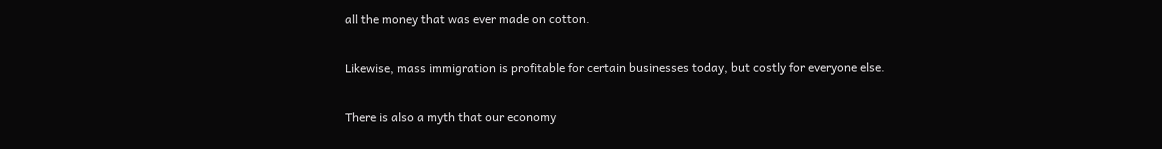all the money that was ever made on cotton.

Likewise, mass immigration is profitable for certain businesses today, but costly for everyone else.

There is also a myth that our economy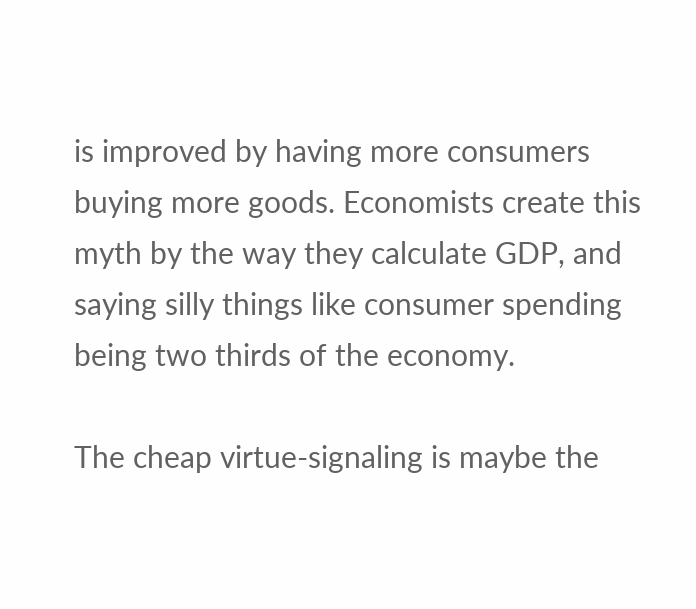is improved by having more consumers buying more goods. Economists create this myth by the way they calculate GDP, and saying silly things like consumer spending being two thirds of the economy.

The cheap virtue-signaling is maybe the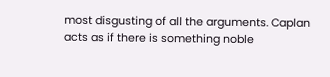most disgusting of all the arguments. Caplan acts as if there is something noble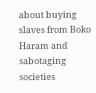about buying slaves from Boko Haram and sabotaging societies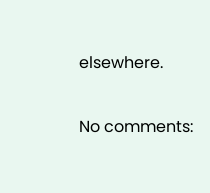elsewhere.

No comments: